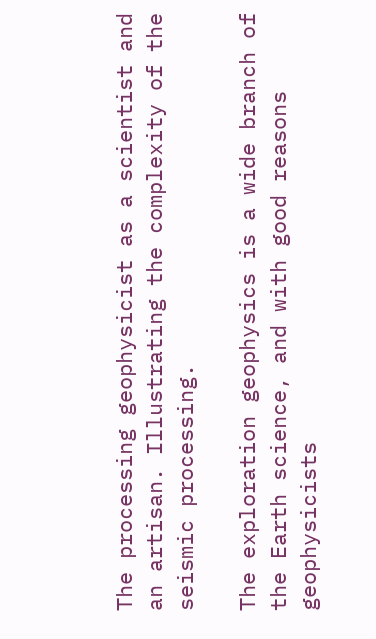The processing geophysicist as a scientist and an artisan. Illustrating the complexity of the seismic processing.

The exploration geophysics is a wide branch of the Earth science, and with good reasons geophysicists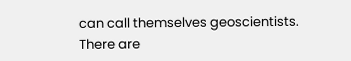can call themselves geoscientists. There are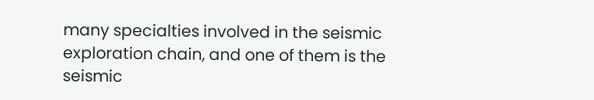many specialties involved in the seismic exploration chain, and one of them is the seismic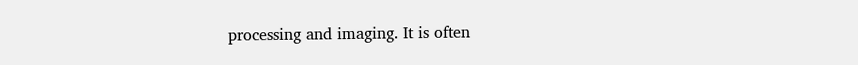processing and imaging. It is often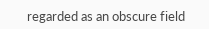regarded as an obscure field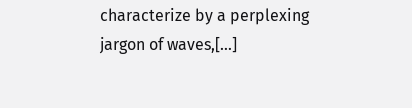characterize by a perplexing jargon of waves,[…]